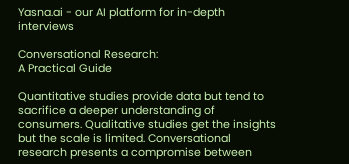Yasna.ai - our AI platform for in-depth interviews

Conversational Research:
A Practical Guide

Quantitative studies provide data but tend to sacrifice a deeper understanding of consumers. Qualitative studies get the insights but the scale is limited. Conversational research presents a compromise between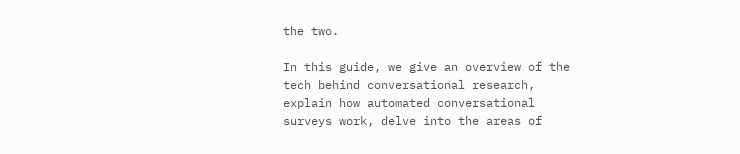the two.

In this guide, we give an overview of the tech behind conversational research, explain how automated conversational surveys work, delve into the areas of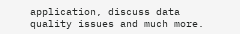application, discuss data quality issues and much more.